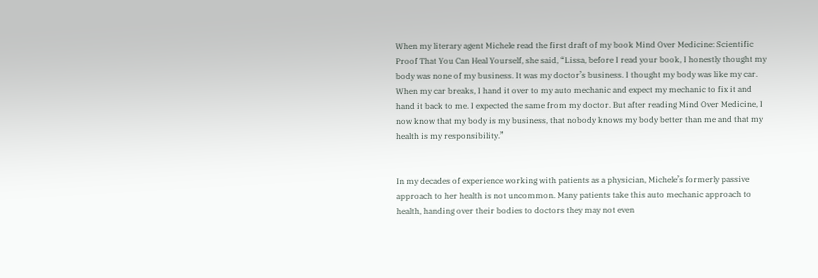When my literary agent Michele read the first draft of my book Mind Over Medicine: Scientific Proof That You Can Heal Yourself, she said, “Lissa, before I read your book, I honestly thought my body was none of my business. It was my doctor’s business. I thought my body was like my car. When my car breaks, I hand it over to my auto mechanic and expect my mechanic to fix it and hand it back to me. I expected the same from my doctor. But after reading Mind Over Medicine, I now know that my body is my business, that nobody knows my body better than me and that my health is my responsibility.”


In my decades of experience working with patients as a physician, Michele’s formerly passive approach to her health is not uncommon. Many patients take this auto mechanic approach to health, handing over their bodies to doctors they may not even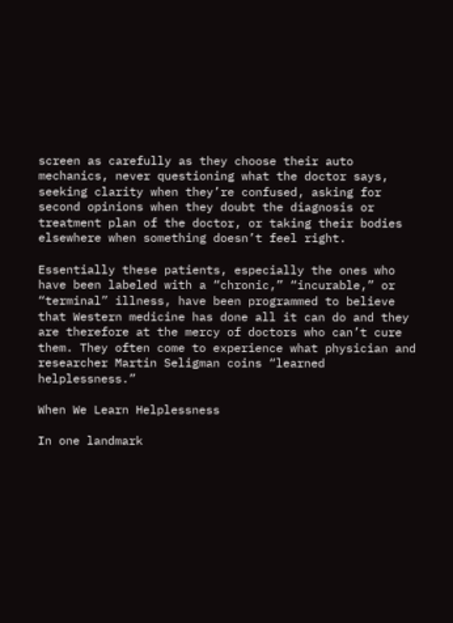screen as carefully as they choose their auto mechanics, never questioning what the doctor says, seeking clarity when they’re confused, asking for second opinions when they doubt the diagnosis or treatment plan of the doctor, or taking their bodies elsewhere when something doesn’t feel right.

Essentially these patients, especially the ones who have been labeled with a “chronic,” “incurable,” or “terminal” illness, have been programmed to believe that Western medicine has done all it can do and they are therefore at the mercy of doctors who can’t cure them. They often come to experience what physician and researcher Martin Seligman coins “learned helplessness.”

When We Learn Helplessness

In one landmark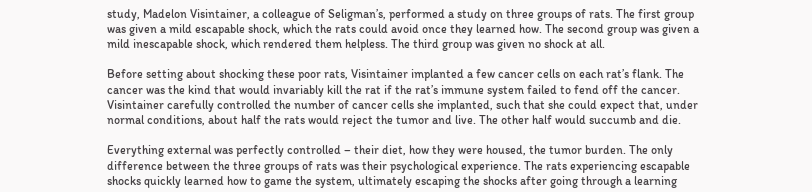study, Madelon Visintainer, a colleague of Seligman’s, performed a study on three groups of rats. The first group was given a mild escapable shock, which the rats could avoid once they learned how. The second group was given a mild inescapable shock, which rendered them helpless. The third group was given no shock at all.

Before setting about shocking these poor rats, Visintainer implanted a few cancer cells on each rat’s flank. The cancer was the kind that would invariably kill the rat if the rat’s immune system failed to fend off the cancer. Visintainer carefully controlled the number of cancer cells she implanted, such that she could expect that, under normal conditions, about half the rats would reject the tumor and live. The other half would succumb and die.

Everything external was perfectly controlled – their diet, how they were housed, the tumor burden. The only difference between the three groups of rats was their psychological experience. The rats experiencing escapable shocks quickly learned how to game the system, ultimately escaping the shocks after going through a learning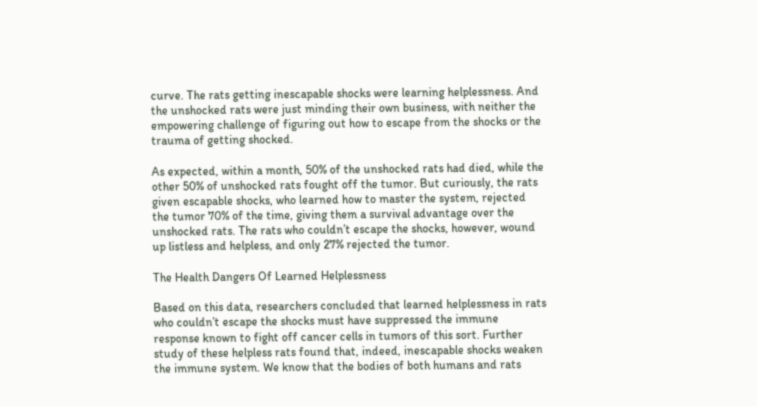curve. The rats getting inescapable shocks were learning helplessness. And the unshocked rats were just minding their own business, with neither the empowering challenge of figuring out how to escape from the shocks or the trauma of getting shocked.

As expected, within a month, 50% of the unshocked rats had died, while the other 50% of unshocked rats fought off the tumor. But curiously, the rats given escapable shocks, who learned how to master the system, rejected the tumor 70% of the time, giving them a survival advantage over the unshocked rats. The rats who couldn’t escape the shocks, however, wound up listless and helpless, and only 27% rejected the tumor.

The Health Dangers Of Learned Helplessness

Based on this data, researchers concluded that learned helplessness in rats who couldn’t escape the shocks must have suppressed the immune response known to fight off cancer cells in tumors of this sort. Further study of these helpless rats found that, indeed, inescapable shocks weaken the immune system. We know that the bodies of both humans and rats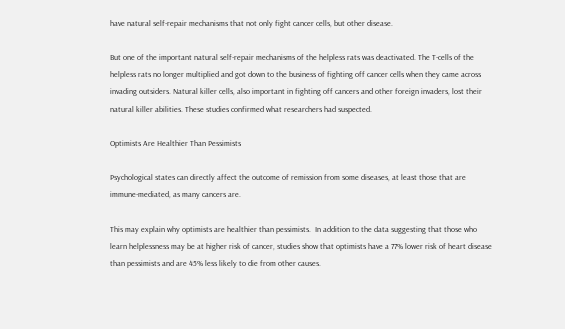have natural self-repair mechanisms that not only fight cancer cells, but other disease.

But one of the important natural self-repair mechanisms of the helpless rats was deactivated. The T-cells of the helpless rats no longer multiplied and got down to the business of fighting off cancer cells when they came across invading outsiders. Natural killer cells, also important in fighting off cancers and other foreign invaders, lost their natural killer abilities. These studies confirmed what researchers had suspected.

Optimists Are Healthier Than Pessimists

Psychological states can directly affect the outcome of remission from some diseases, at least those that are immune-mediated, as many cancers are.

This may explain why optimists are healthier than pessimists.  In addition to the data suggesting that those who learn helplessness may be at higher risk of cancer, studies show that optimists have a 77% lower risk of heart disease than pessimists and are 45% less likely to die from other causes.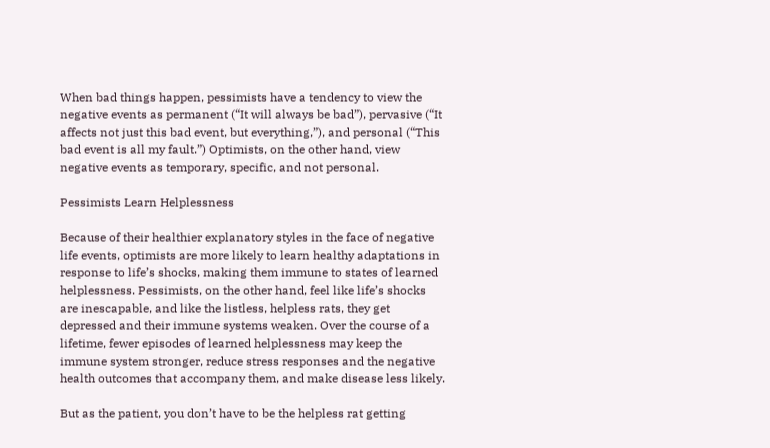When bad things happen, pessimists have a tendency to view the negative events as permanent (“It will always be bad”), pervasive (“It affects not just this bad event, but everything,”), and personal (“This bad event is all my fault.”) Optimists, on the other hand, view negative events as temporary, specific, and not personal.

Pessimists Learn Helplessness

Because of their healthier explanatory styles in the face of negative life events, optimists are more likely to learn healthy adaptations in response to life’s shocks, making them immune to states of learned helplessness. Pessimists, on the other hand, feel like life’s shocks are inescapable, and like the listless, helpless rats, they get depressed and their immune systems weaken. Over the course of a lifetime, fewer episodes of learned helplessness may keep the immune system stronger, reduce stress responses and the negative health outcomes that accompany them, and make disease less likely.

But as the patient, you don’t have to be the helpless rat getting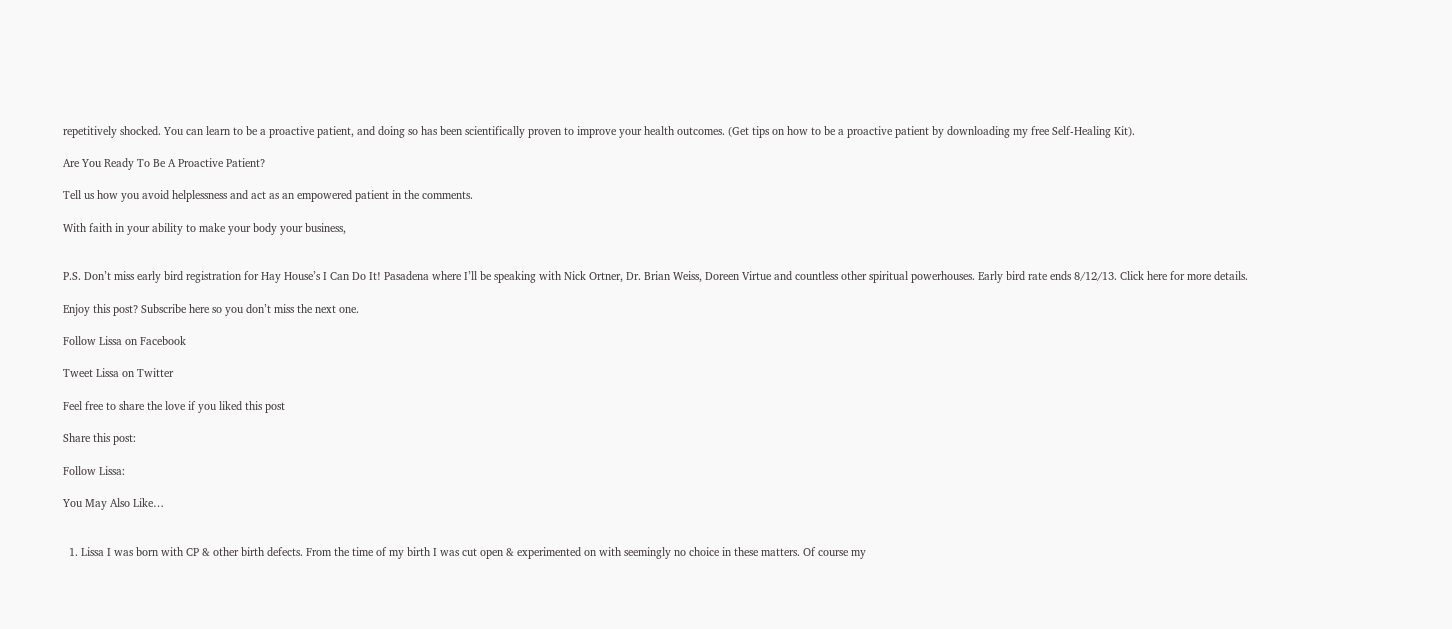repetitively shocked. You can learn to be a proactive patient, and doing so has been scientifically proven to improve your health outcomes. (Get tips on how to be a proactive patient by downloading my free Self-Healing Kit).

Are You Ready To Be A Proactive Patient?

Tell us how you avoid helplessness and act as an empowered patient in the comments.

With faith in your ability to make your body your business,


P.S. Don’t miss early bird registration for Hay House’s I Can Do It! Pasadena where I’ll be speaking with Nick Ortner, Dr. Brian Weiss, Doreen Virtue and countless other spiritual powerhouses. Early bird rate ends 8/12/13. Click here for more details.

Enjoy this post? Subscribe here so you don’t miss the next one.

Follow Lissa on Facebook

Tweet Lissa on Twitter

Feel free to share the love if you liked this post

Share this post:

Follow Lissa:

You May Also Like…


  1. Lissa I was born with CP & other birth defects. From the time of my birth I was cut open & experimented on with seemingly no choice in these matters. Of course my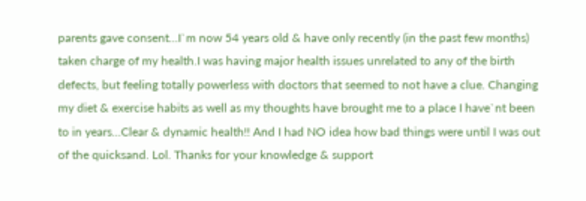parents gave consent…I`m now 54 years old & have only recently (in the past few months) taken charge of my health.I was having major health issues unrelated to any of the birth defects, but feeling totally powerless with doctors that seemed to not have a clue. Changing my diet & exercise habits as well as my thoughts have brought me to a place I have`nt been to in years…Clear & dynamic health!! And I had NO idea how bad things were until I was out of the quicksand. Lol. Thanks for your knowledge & support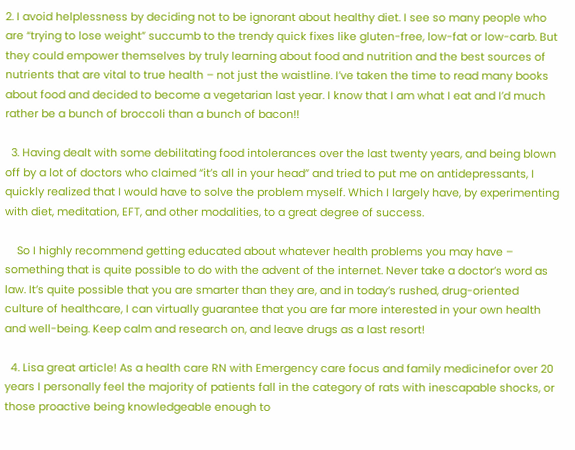2. I avoid helplessness by deciding not to be ignorant about healthy diet. I see so many people who are “trying to lose weight” succumb to the trendy quick fixes like gluten-free, low-fat or low-carb. But they could empower themselves by truly learning about food and nutrition and the best sources of nutrients that are vital to true health – not just the waistline. I’ve taken the time to read many books about food and decided to become a vegetarian last year. I know that I am what I eat and I’d much rather be a bunch of broccoli than a bunch of bacon!!

  3. Having dealt with some debilitating food intolerances over the last twenty years, and being blown off by a lot of doctors who claimed “it’s all in your head” and tried to put me on antidepressants, I quickly realized that I would have to solve the problem myself. Which I largely have, by experimenting with diet, meditation, EFT, and other modalities, to a great degree of success.

    So I highly recommend getting educated about whatever health problems you may have – something that is quite possible to do with the advent of the internet. Never take a doctor’s word as law. It’s quite possible that you are smarter than they are, and in today’s rushed, drug-oriented culture of healthcare, I can virtually guarantee that you are far more interested in your own health and well-being. Keep calm and research on, and leave drugs as a last resort!

  4. Lisa great article! As a health care RN with Emergency care focus and family medicinefor over 20 years I personally feel the majority of patients fall in the category of rats with inescapable shocks, or those proactive being knowledgeable enough to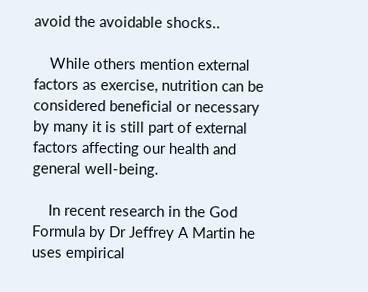avoid the avoidable shocks..

    While others mention external factors as exercise, nutrition can be considered beneficial or necessary by many it is still part of external factors affecting our health and general well-being.

    In recent research in the God Formula by Dr Jeffrey A Martin he uses empirical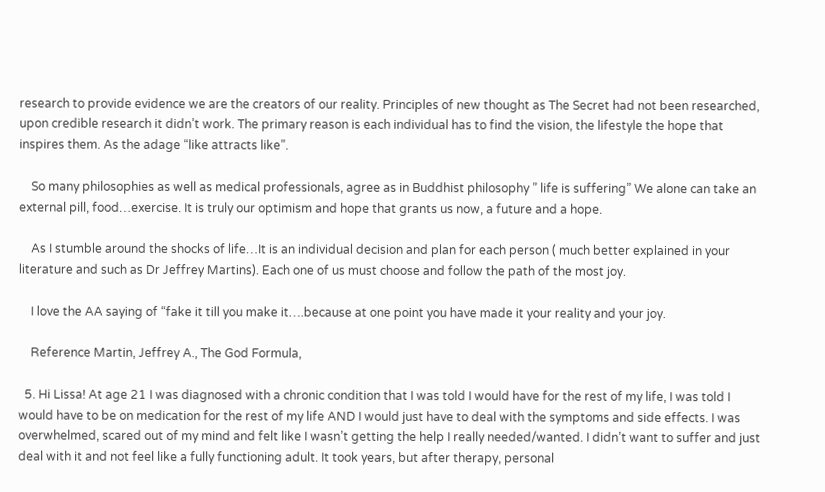research to provide evidence we are the creators of our reality. Principles of new thought as The Secret had not been researched, upon credible research it didn’t work. The primary reason is each individual has to find the vision, the lifestyle the hope that inspires them. As the adage “like attracts like”.

    So many philosophies as well as medical professionals, agree as in Buddhist philosophy ” life is suffering” We alone can take an external pill, food…exercise. It is truly our optimism and hope that grants us now, a future and a hope.

    As I stumble around the shocks of life…It is an individual decision and plan for each person ( much better explained in your literature and such as Dr Jeffrey Martins). Each one of us must choose and follow the path of the most joy.

    I love the AA saying of “fake it till you make it….because at one point you have made it your reality and your joy.

    Reference Martin, Jeffrey A., The God Formula,

  5. Hi Lissa! At age 21 I was diagnosed with a chronic condition that I was told I would have for the rest of my life, I was told I would have to be on medication for the rest of my life AND I would just have to deal with the symptoms and side effects. I was overwhelmed, scared out of my mind and felt like I wasn’t getting the help I really needed/wanted. I didn’t want to suffer and just deal with it and not feel like a fully functioning adult. It took years, but after therapy, personal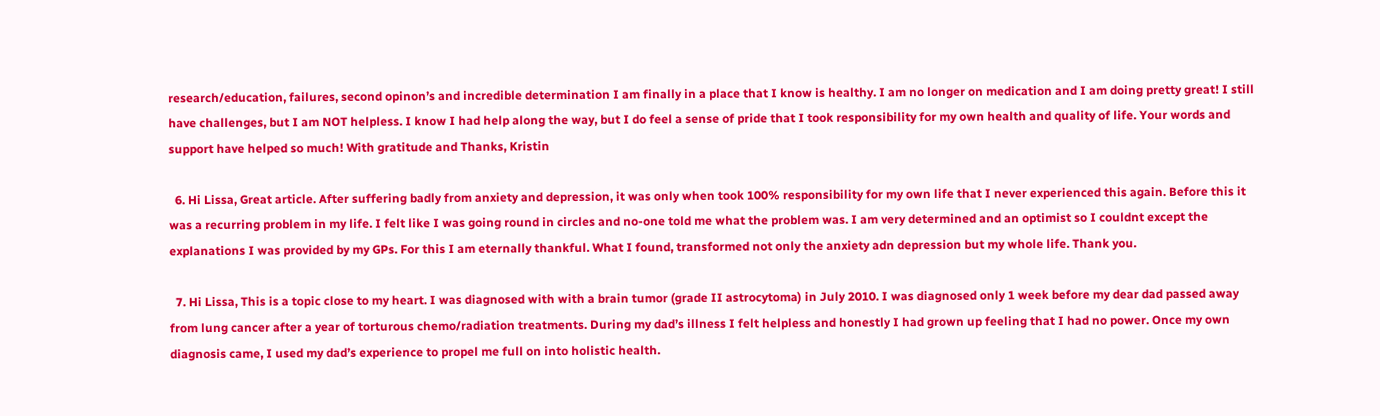research/education, failures, second opinon’s and incredible determination I am finally in a place that I know is healthy. I am no longer on medication and I am doing pretty great! I still have challenges, but I am NOT helpless. I know I had help along the way, but I do feel a sense of pride that I took responsibility for my own health and quality of life. Your words and support have helped so much! With gratitude and Thanks, Kristin

  6. Hi Lissa, Great article. After suffering badly from anxiety and depression, it was only when took 100% responsibility for my own life that I never experienced this again. Before this it was a recurring problem in my life. I felt like I was going round in circles and no-one told me what the problem was. I am very determined and an optimist so I couldnt except the explanations I was provided by my GPs. For this I am eternally thankful. What I found, transformed not only the anxiety adn depression but my whole life. Thank you.

  7. Hi Lissa, This is a topic close to my heart. I was diagnosed with with a brain tumor (grade II astrocytoma) in July 2010. I was diagnosed only 1 week before my dear dad passed away from lung cancer after a year of torturous chemo/radiation treatments. During my dad’s illness I felt helpless and honestly I had grown up feeling that I had no power. Once my own diagnosis came, I used my dad’s experience to propel me full on into holistic health.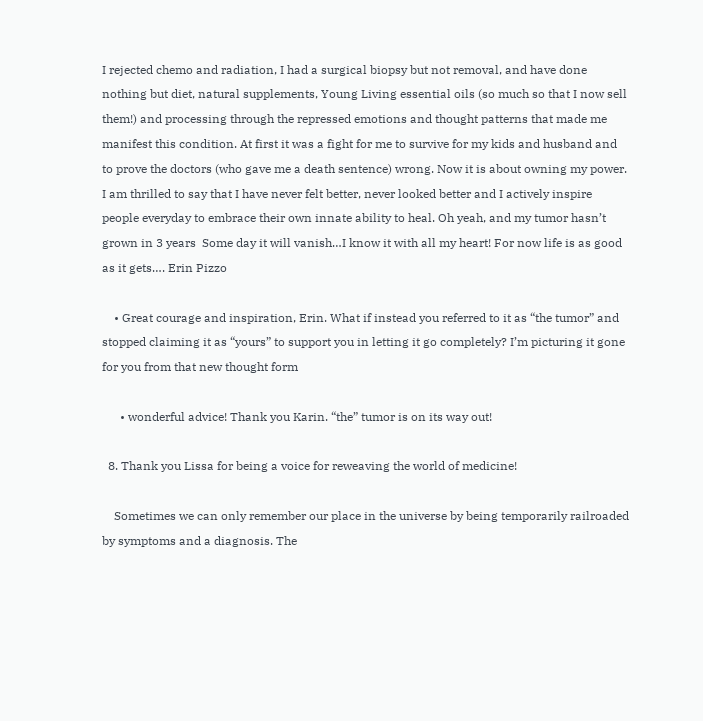I rejected chemo and radiation, I had a surgical biopsy but not removal, and have done nothing but diet, natural supplements, Young Living essential oils (so much so that I now sell them!) and processing through the repressed emotions and thought patterns that made me manifest this condition. At first it was a fight for me to survive for my kids and husband and to prove the doctors (who gave me a death sentence) wrong. Now it is about owning my power. I am thrilled to say that I have never felt better, never looked better and I actively inspire people everyday to embrace their own innate ability to heal. Oh yeah, and my tumor hasn’t grown in 3 years  Some day it will vanish…I know it with all my heart! For now life is as good as it gets…. Erin Pizzo

    • Great courage and inspiration, Erin. What if instead you referred to it as “the tumor” and stopped claiming it as “yours” to support you in letting it go completely? I’m picturing it gone for you from that new thought form

      • wonderful advice! Thank you Karin. “the” tumor is on its way out!

  8. Thank you Lissa for being a voice for reweaving the world of medicine!

    Sometimes we can only remember our place in the universe by being temporarily railroaded by symptoms and a diagnosis. The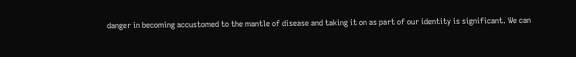danger in becoming accustomed to the mantle of disease and taking it on as part of our identity is significant. We can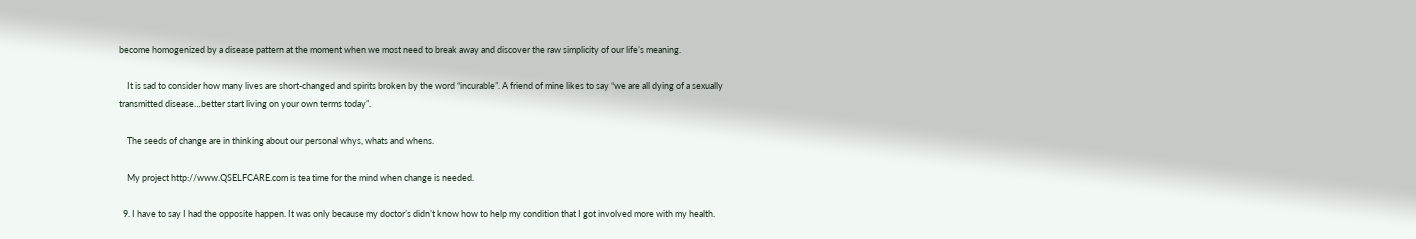become homogenized by a disease pattern at the moment when we most need to break away and discover the raw simplicity of our life’s meaning.

    It is sad to consider how many lives are short-changed and spirits broken by the word “incurable”. A friend of mine likes to say “we are all dying of a sexually transmitted disease…better start living on your own terms today”.

    The seeds of change are in thinking about our personal whys, whats and whens.

    My project http://www.QSELFCARE.com is tea time for the mind when change is needed.

  9. I have to say I had the opposite happen. It was only because my doctor’s didn’t know how to help my condition that I got involved more with my health.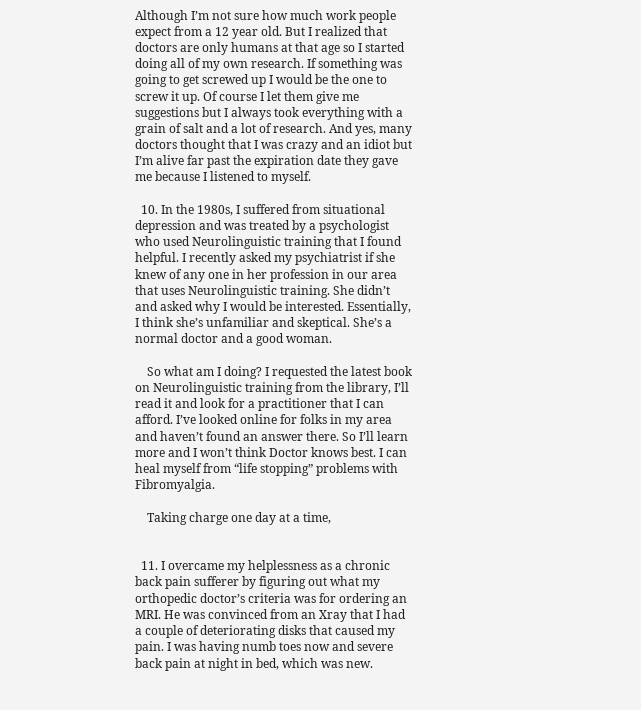Although I’m not sure how much work people expect from a 12 year old. But I realized that doctors are only humans at that age so I started doing all of my own research. If something was going to get screwed up I would be the one to screw it up. Of course I let them give me suggestions but I always took everything with a grain of salt and a lot of research. And yes, many doctors thought that I was crazy and an idiot but I’m alive far past the expiration date they gave me because I listened to myself.

  10. In the 1980s, I suffered from situational depression and was treated by a psychologist who used Neurolinguistic training that I found helpful. I recently asked my psychiatrist if she knew of any one in her profession in our area that uses Neurolinguistic training. She didn’t and asked why I would be interested. Essentially, I think she’s unfamiliar and skeptical. She’s a normal doctor and a good woman.

    So what am I doing? I requested the latest book on Neurolinguistic training from the library, I’ll read it and look for a practitioner that I can afford. I’ve looked online for folks in my area and haven’t found an answer there. So I’ll learn more and I won’t think Doctor knows best. I can heal myself from “life stopping” problems with Fibromyalgia.

    Taking charge one day at a time,


  11. I overcame my helplessness as a chronic back pain sufferer by figuring out what my orthopedic doctor’s criteria was for ordering an MRI. He was convinced from an Xray that I had a couple of deteriorating disks that caused my pain. I was having numb toes now and severe back pain at night in bed, which was new.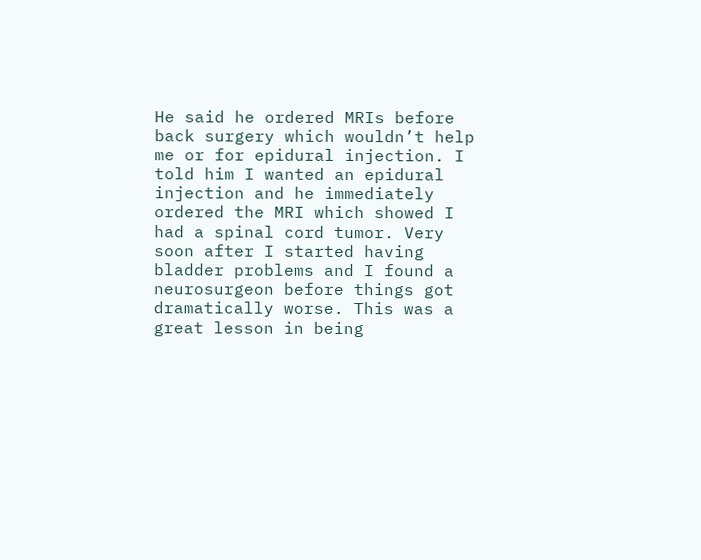He said he ordered MRIs before back surgery which wouldn’t help me or for epidural injection. I told him I wanted an epidural injection and he immediately ordered the MRI which showed I had a spinal cord tumor. Very soon after I started having bladder problems and I found a neurosurgeon before things got dramatically worse. This was a great lesson in being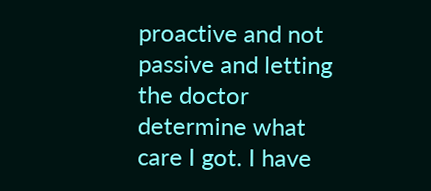proactive and not passive and letting the doctor determine what care I got. I have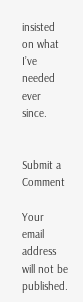insisted on what I’ve needed ever since.


Submit a Comment

Your email address will not be published.